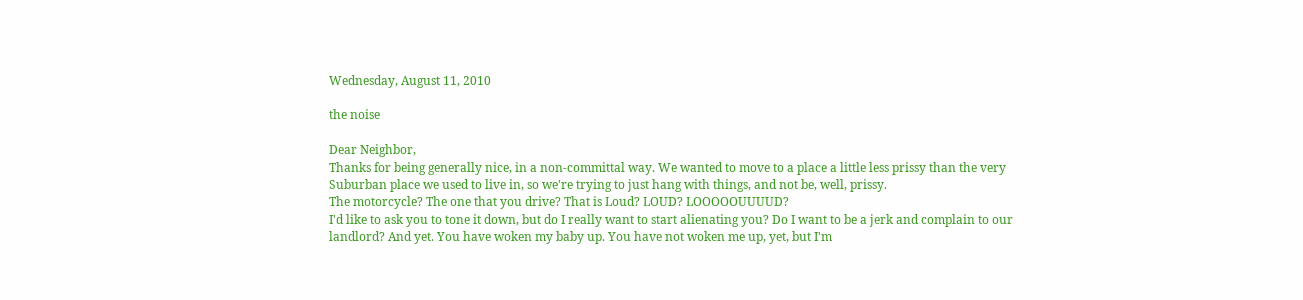Wednesday, August 11, 2010

the noise

Dear Neighbor,
Thanks for being generally nice, in a non-committal way. We wanted to move to a place a little less prissy than the very Suburban place we used to live in, so we're trying to just hang with things, and not be, well, prissy.
The motorcycle? The one that you drive? That is Loud? LOUD? LOOOOOUUUUD?
I'd like to ask you to tone it down, but do I really want to start alienating you? Do I want to be a jerk and complain to our landlord? And yet. You have woken my baby up. You have not woken me up, yet, but I'm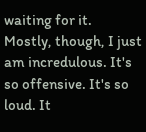waiting for it. Mostly, though, I just am incredulous. It's so offensive. It's so loud. It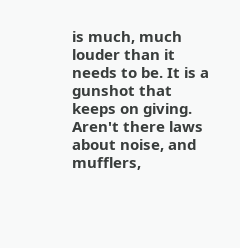is much, much louder than it needs to be. It is a gunshot that keeps on giving.
Aren't there laws about noise, and mufflers,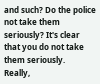and such? Do the police not take them seriously? It's clear that you do not take them seriously.
Really,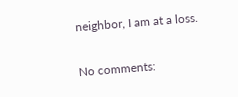neighbor, I am at a loss.

No comments: